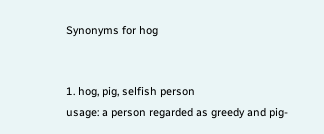Synonyms for hog


1. hog, pig, selfish person
usage: a person regarded as greedy and pig-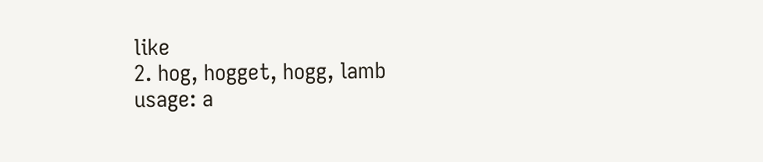like
2. hog, hogget, hogg, lamb
usage: a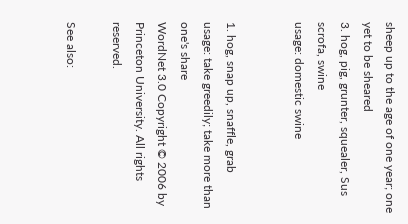sheep up to the age of one year; one yet to be sheared
3. hog, pig, grunter, squealer, Sus scrofa, swine
usage: domestic swine


1. hog, snap up, snaffle, grab
usage: take greedily; take more than one's share
WordNet 3.0 Copyright © 2006 by Princeton University. All rights reserved.

See also: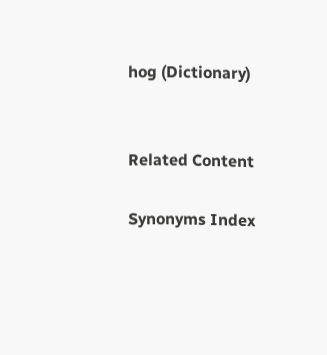hog (Dictionary)


Related Content

Synonyms Index